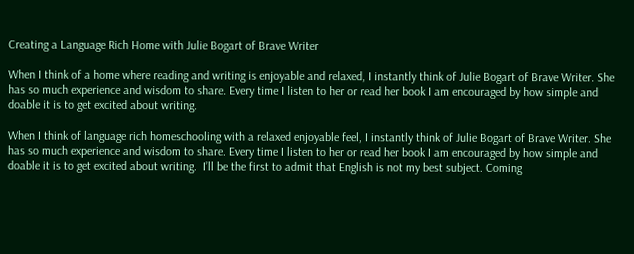Creating a Language Rich Home with Julie Bogart of Brave Writer

When I think of a home where reading and writing is enjoyable and relaxed, I instantly think of Julie Bogart of Brave Writer. She has so much experience and wisdom to share. Every time I listen to her or read her book I am encouraged by how simple and doable it is to get excited about writing.

When I think of language rich homeschooling with a relaxed enjoyable feel, I instantly think of Julie Bogart of Brave Writer. She has so much experience and wisdom to share. Every time I listen to her or read her book I am encouraged by how simple and doable it is to get excited about writing.  I’ll be the first to admit that English is not my best subject. Coming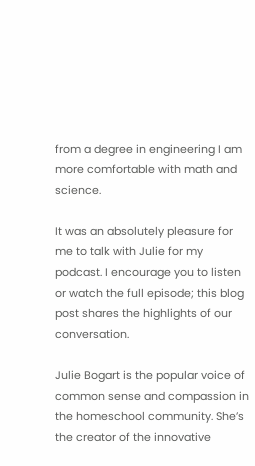from a degree in engineering I am more comfortable with math and science.

It was an absolutely pleasure for me to talk with Julie for my podcast. I encourage you to listen or watch the full episode; this blog post shares the highlights of our conversation.

Julie Bogart is the popular voice of common sense and compassion in the homeschool community. She’s the creator of the innovative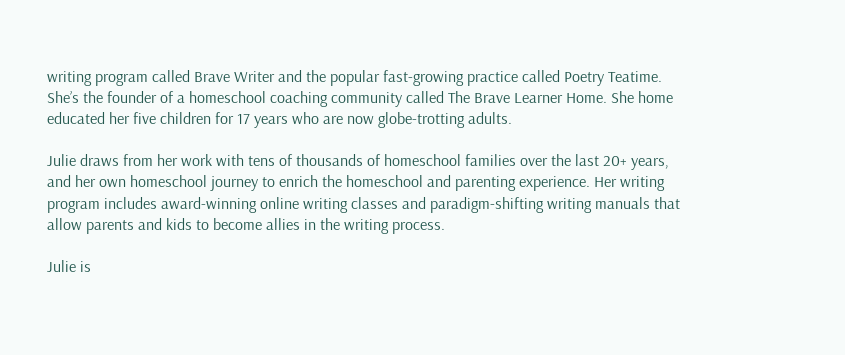writing program called Brave Writer and the popular fast-growing practice called Poetry Teatime. She’s the founder of a homeschool coaching community called The Brave Learner Home. She home educated her five children for 17 years who are now globe-trotting adults.

Julie draws from her work with tens of thousands of homeschool families over the last 20+ years, and her own homeschool journey to enrich the homeschool and parenting experience. Her writing program includes award-winning online writing classes and paradigm-shifting writing manuals that allow parents and kids to become allies in the writing process.

Julie is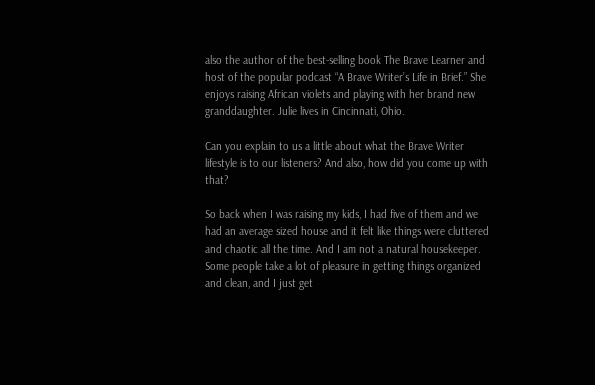also the author of the best-selling book The Brave Learner and host of the popular podcast “A Brave Writer’s Life in Brief.” She enjoys raising African violets and playing with her brand new granddaughter. Julie lives in Cincinnati, Ohio.

Can you explain to us a little about what the Brave Writer lifestyle is to our listeners? And also, how did you come up with that?

So back when I was raising my kids, I had five of them and we had an average sized house and it felt like things were cluttered and chaotic all the time. And I am not a natural housekeeper. Some people take a lot of pleasure in getting things organized and clean, and I just get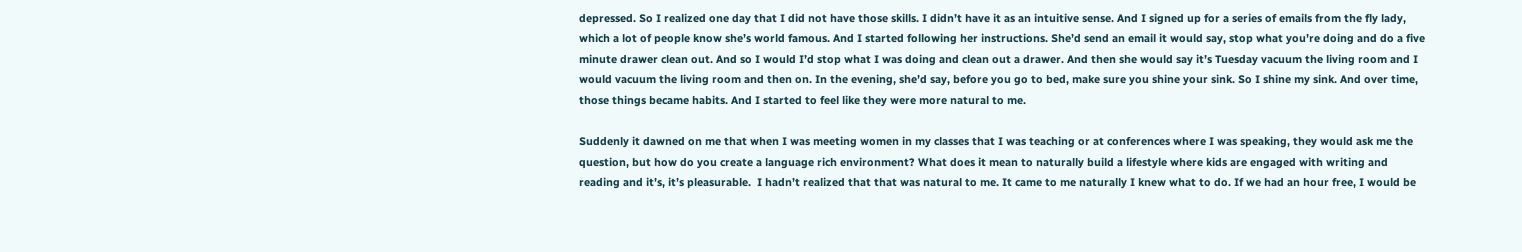depressed. So I realized one day that I did not have those skills. I didn’t have it as an intuitive sense. And I signed up for a series of emails from the fly lady, which a lot of people know she’s world famous. And I started following her instructions. She’d send an email it would say, stop what you’re doing and do a five minute drawer clean out. And so I would I’d stop what I was doing and clean out a drawer. And then she would say it’s Tuesday vacuum the living room and I would vacuum the living room and then on. In the evening, she’d say, before you go to bed, make sure you shine your sink. So I shine my sink. And over time, those things became habits. And I started to feel like they were more natural to me.

Suddenly it dawned on me that when I was meeting women in my classes that I was teaching or at conferences where I was speaking, they would ask me the question, but how do you create a language rich environment? What does it mean to naturally build a lifestyle where kids are engaged with writing and reading and it’s, it’s pleasurable.  I hadn’t realized that that was natural to me. It came to me naturally I knew what to do. If we had an hour free, I would be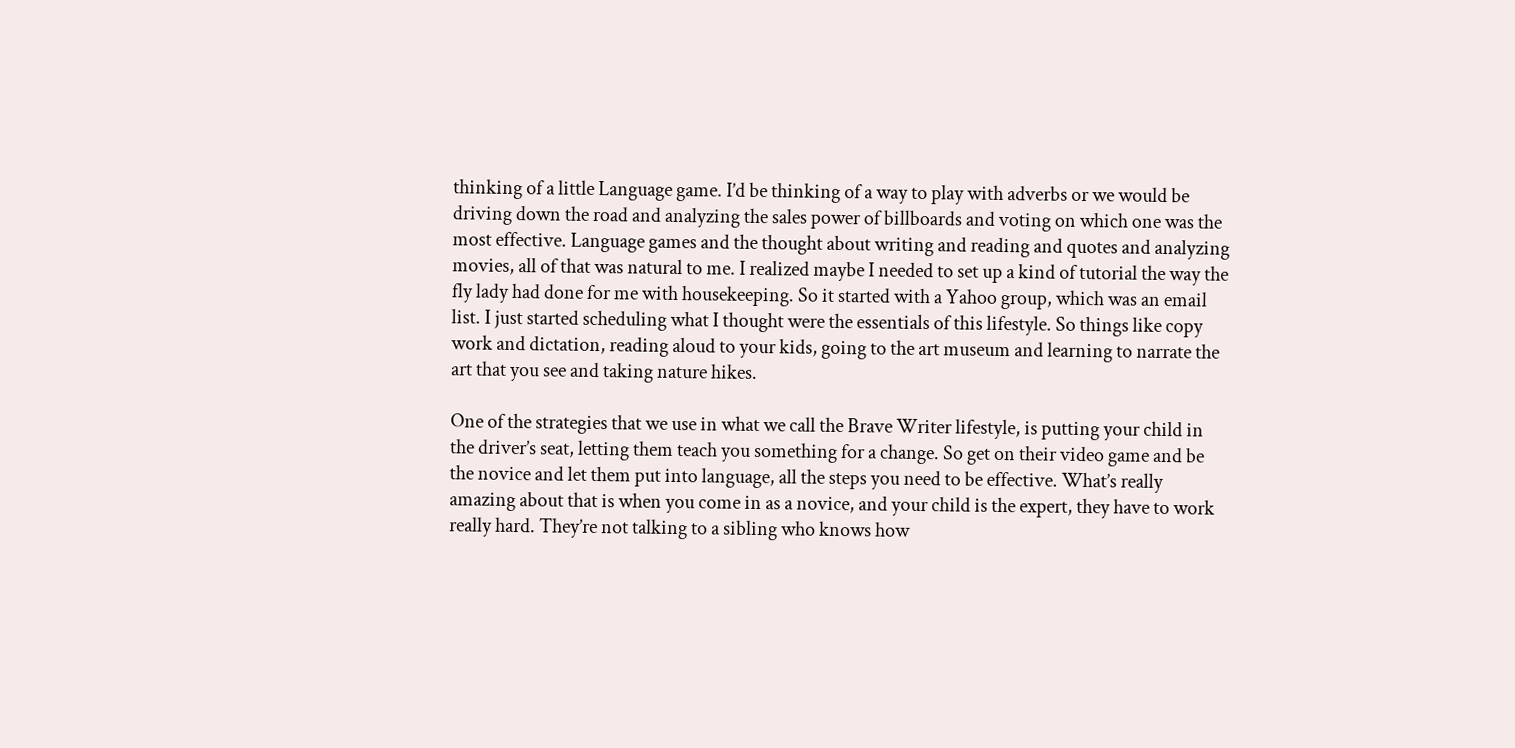thinking of a little Language game. I’d be thinking of a way to play with adverbs or we would be driving down the road and analyzing the sales power of billboards and voting on which one was the most effective. Language games and the thought about writing and reading and quotes and analyzing movies, all of that was natural to me. I realized maybe I needed to set up a kind of tutorial the way the fly lady had done for me with housekeeping. So it started with a Yahoo group, which was an email list. I just started scheduling what I thought were the essentials of this lifestyle. So things like copy work and dictation, reading aloud to your kids, going to the art museum and learning to narrate the art that you see and taking nature hikes.

One of the strategies that we use in what we call the Brave Writer lifestyle, is putting your child in the driver’s seat, letting them teach you something for a change. So get on their video game and be the novice and let them put into language, all the steps you need to be effective. What’s really amazing about that is when you come in as a novice, and your child is the expert, they have to work really hard. They’re not talking to a sibling who knows how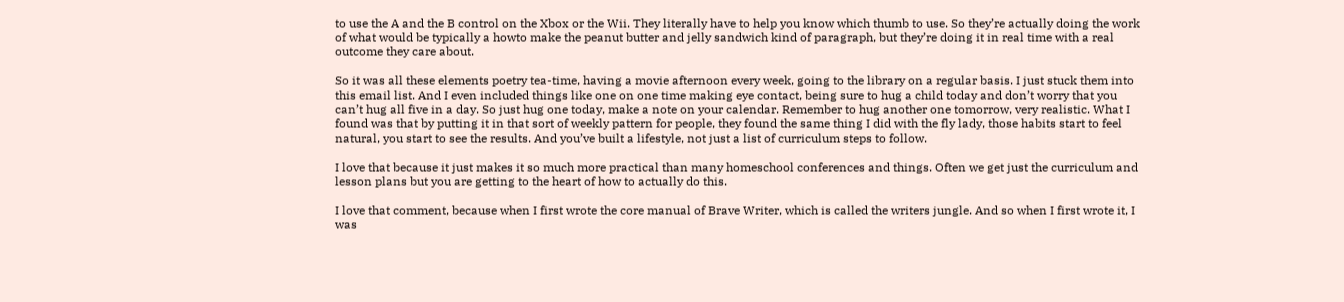to use the A and the B control on the Xbox or the Wii. They literally have to help you know which thumb to use. So they’re actually doing the work of what would be typically a howto make the peanut butter and jelly sandwich kind of paragraph, but they’re doing it in real time with a real outcome they care about.

So it was all these elements poetry tea-time, having a movie afternoon every week, going to the library on a regular basis. I just stuck them into this email list. And I even included things like one on one time making eye contact, being sure to hug a child today and don’t worry that you can’t hug all five in a day. So just hug one today, make a note on your calendar. Remember to hug another one tomorrow, very realistic. What I found was that by putting it in that sort of weekly pattern for people, they found the same thing I did with the fly lady, those habits start to feel natural, you start to see the results. And you’ve built a lifestyle, not just a list of curriculum steps to follow.

I love that because it just makes it so much more practical than many homeschool conferences and things. Often we get just the curriculum and lesson plans but you are getting to the heart of how to actually do this.

I love that comment, because when I first wrote the core manual of Brave Writer, which is called the writers jungle. And so when I first wrote it, I was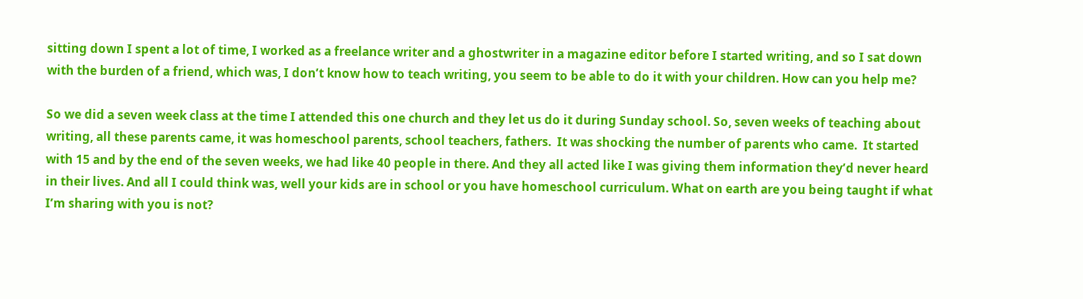sitting down I spent a lot of time, I worked as a freelance writer and a ghostwriter in a magazine editor before I started writing, and so I sat down with the burden of a friend, which was, I don’t know how to teach writing, you seem to be able to do it with your children. How can you help me?

So we did a seven week class at the time I attended this one church and they let us do it during Sunday school. So, seven weeks of teaching about writing, all these parents came, it was homeschool parents, school teachers, fathers.  It was shocking the number of parents who came.  It started with 15 and by the end of the seven weeks, we had like 40 people in there. And they all acted like I was giving them information they’d never heard in their lives. And all I could think was, well your kids are in school or you have homeschool curriculum. What on earth are you being taught if what I’m sharing with you is not?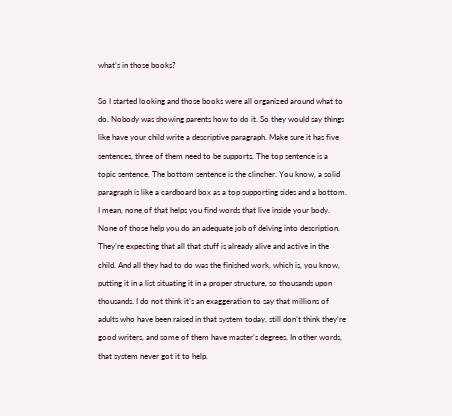what’s in those books?

So I started looking and those books were all organized around what to do. Nobody was showing parents how to do it. So they would say things like have your child write a descriptive paragraph. Make sure it has five sentences, three of them need to be supports. The top sentence is a topic sentence. The bottom sentence is the clincher. You know, a solid paragraph is like a cardboard box as a top supporting sides and a bottom. I mean, none of that helps you find words that live inside your body. None of those help you do an adequate job of delving into description. They’re expecting that all that stuff is already alive and active in the child. And all they had to do was the finished work, which is, you know, putting it in a list situating it in a proper structure, so thousands upon thousands. I do not think it’s an exaggeration to say that millions of adults who have been raised in that system today, still don’t think they’re good writers, and some of them have master’s degrees. In other words, that system never got it to help.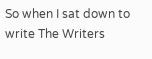So when I sat down to write The Writers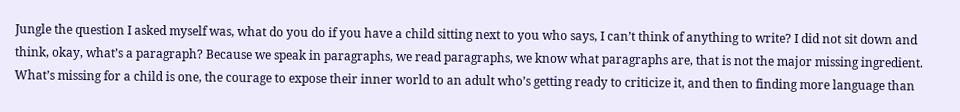Jungle the question I asked myself was, what do you do if you have a child sitting next to you who says, I can’t think of anything to write? I did not sit down and think, okay, what’s a paragraph? Because we speak in paragraphs, we read paragraphs, we know what paragraphs are, that is not the major missing ingredient. What’s missing for a child is one, the courage to expose their inner world to an adult who’s getting ready to criticize it, and then to finding more language than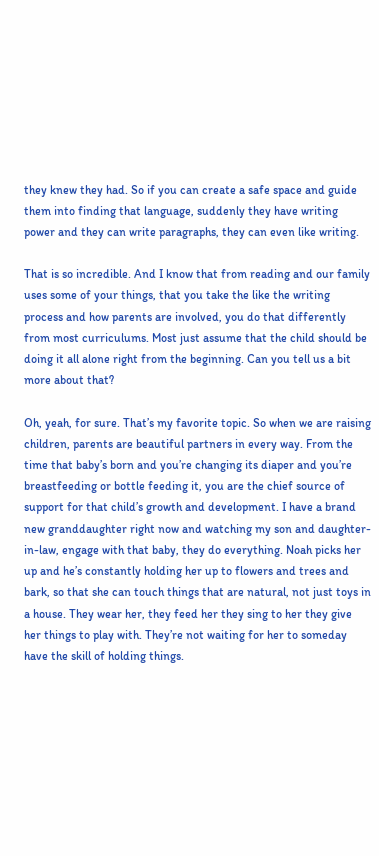they knew they had. So if you can create a safe space and guide them into finding that language, suddenly they have writing power and they can write paragraphs, they can even like writing.

That is so incredible. And I know that from reading and our family uses some of your things, that you take the like the writing process and how parents are involved, you do that differently from most curriculums. Most just assume that the child should be doing it all alone right from the beginning. Can you tell us a bit more about that?

Oh, yeah, for sure. That’s my favorite topic. So when we are raising children, parents are beautiful partners in every way. From the time that baby’s born and you’re changing its diaper and you’re breastfeeding or bottle feeding it, you are the chief source of support for that child’s growth and development. I have a brand new granddaughter right now and watching my son and daughter-in-law, engage with that baby, they do everything. Noah picks her up and he’s constantly holding her up to flowers and trees and bark, so that she can touch things that are natural, not just toys in a house. They wear her, they feed her they sing to her they give her things to play with. They’re not waiting for her to someday have the skill of holding things.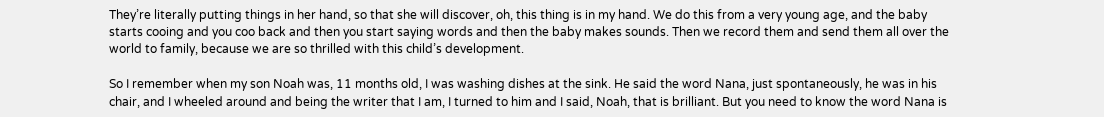They’re literally putting things in her hand, so that she will discover, oh, this thing is in my hand. We do this from a very young age, and the baby starts cooing and you coo back and then you start saying words and then the baby makes sounds. Then we record them and send them all over the world to family, because we are so thrilled with this child’s development.

So I remember when my son Noah was, 11 months old, I was washing dishes at the sink. He said the word Nana, just spontaneously, he was in his chair, and I wheeled around and being the writer that I am, I turned to him and I said, Noah, that is brilliant. But you need to know the word Nana is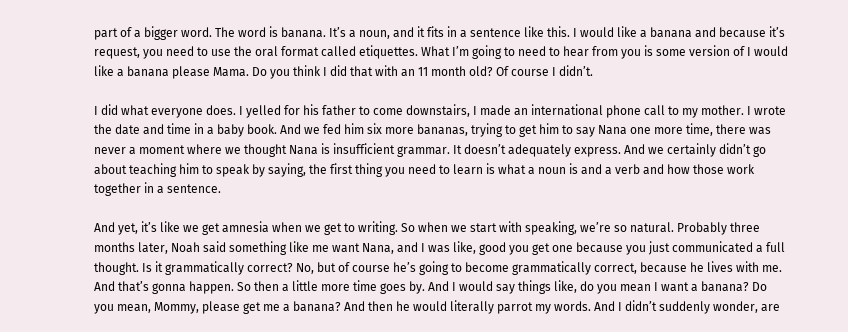part of a bigger word. The word is banana. It’s a noun, and it fits in a sentence like this. I would like a banana and because it’s request, you need to use the oral format called etiquettes. What I’m going to need to hear from you is some version of I would like a banana please Mama. Do you think I did that with an 11 month old? Of course I didn’t.

I did what everyone does. I yelled for his father to come downstairs, I made an international phone call to my mother. I wrote the date and time in a baby book. And we fed him six more bananas, trying to get him to say Nana one more time, there was never a moment where we thought Nana is insufficient grammar. It doesn’t adequately express. And we certainly didn’t go about teaching him to speak by saying, the first thing you need to learn is what a noun is and a verb and how those work together in a sentence.

And yet, it’s like we get amnesia when we get to writing. So when we start with speaking, we’re so natural. Probably three months later, Noah said something like me want Nana, and I was like, good you get one because you just communicated a full thought. Is it grammatically correct? No, but of course he’s going to become grammatically correct, because he lives with me. And that’s gonna happen. So then a little more time goes by. And I would say things like, do you mean I want a banana? Do you mean, Mommy, please get me a banana? And then he would literally parrot my words. And I didn’t suddenly wonder, are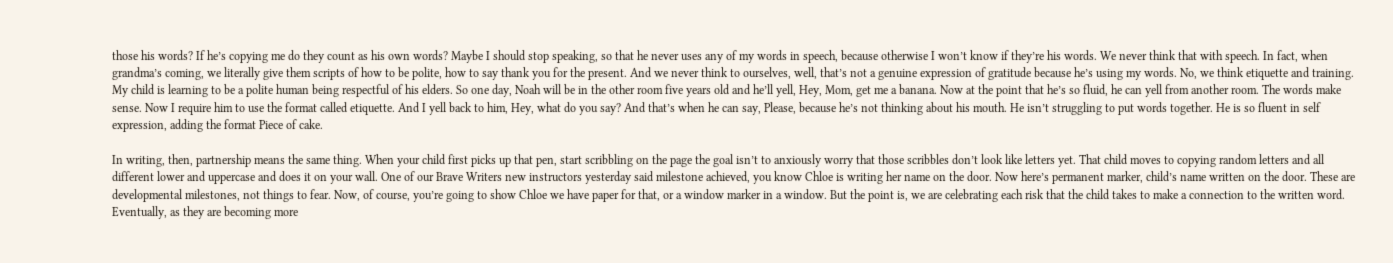those his words? If he’s copying me do they count as his own words? Maybe I should stop speaking, so that he never uses any of my words in speech, because otherwise I won’t know if they’re his words. We never think that with speech. In fact, when grandma’s coming, we literally give them scripts of how to be polite, how to say thank you for the present. And we never think to ourselves, well, that’s not a genuine expression of gratitude because he’s using my words. No, we think etiquette and training. My child is learning to be a polite human being respectful of his elders. So one day, Noah will be in the other room five years old and he’ll yell, Hey, Mom, get me a banana. Now at the point that he’s so fluid, he can yell from another room. The words make sense. Now I require him to use the format called etiquette. And I yell back to him, Hey, what do you say? And that’s when he can say, Please, because he’s not thinking about his mouth. He isn’t struggling to put words together. He is so fluent in self expression, adding the format Piece of cake.

In writing, then, partnership means the same thing. When your child first picks up that pen, start scribbling on the page the goal isn’t to anxiously worry that those scribbles don’t look like letters yet. That child moves to copying random letters and all different lower and uppercase and does it on your wall. One of our Brave Writers new instructors yesterday said milestone achieved, you know Chloe is writing her name on the door. Now here’s permanent marker, child’s name written on the door. These are developmental milestones, not things to fear. Now, of course, you’re going to show Chloe we have paper for that, or a window marker in a window. But the point is, we are celebrating each risk that the child takes to make a connection to the written word. Eventually, as they are becoming more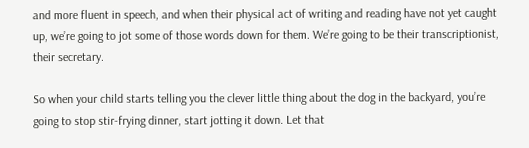and more fluent in speech, and when their physical act of writing and reading have not yet caught up, we’re going to jot some of those words down for them. We’re going to be their transcriptionist, their secretary.

So when your child starts telling you the clever little thing about the dog in the backyard, you’re going to stop stir-frying dinner, start jotting it down. Let that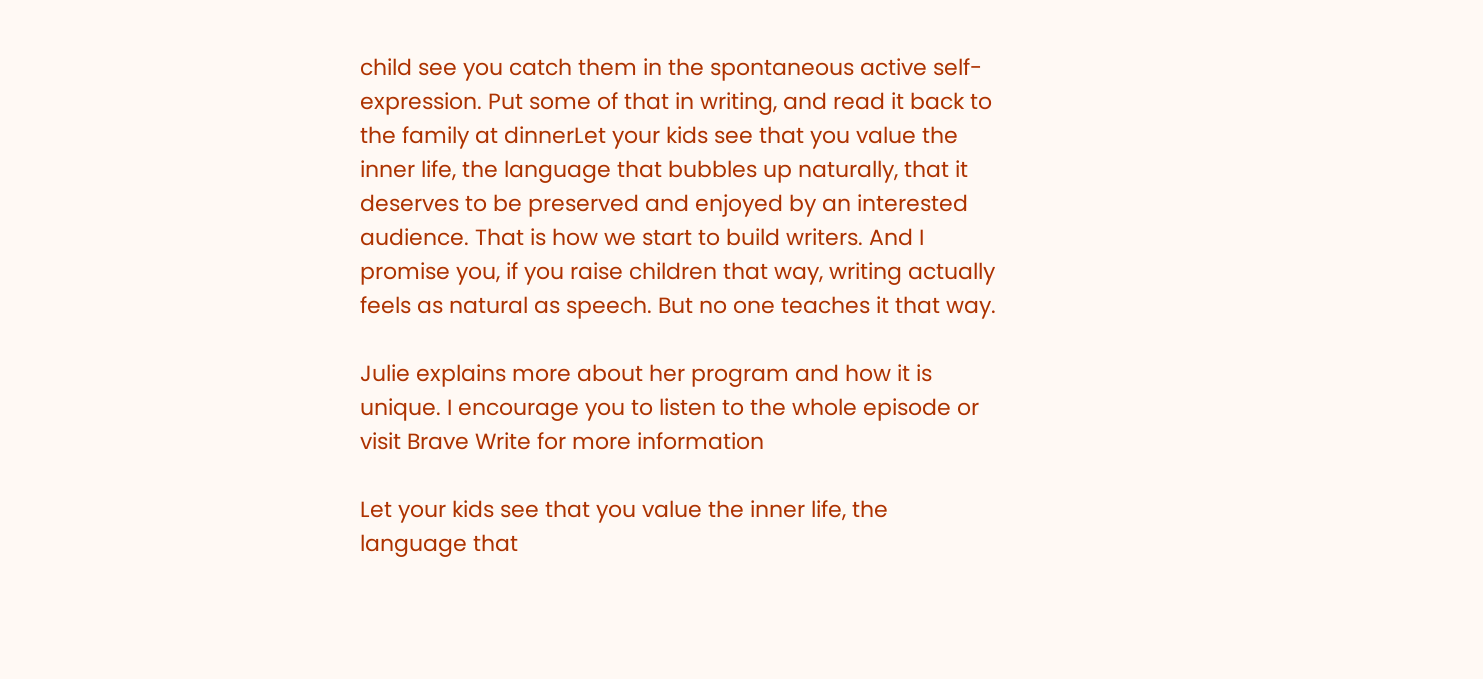child see you catch them in the spontaneous active self-expression. Put some of that in writing, and read it back to the family at dinnerLet your kids see that you value the inner life, the language that bubbles up naturally, that it deserves to be preserved and enjoyed by an interested audience. That is how we start to build writers. And I promise you, if you raise children that way, writing actually feels as natural as speech. But no one teaches it that way.

Julie explains more about her program and how it is unique. I encourage you to listen to the whole episode or visit Brave Write for more information

Let your kids see that you value the inner life, the language that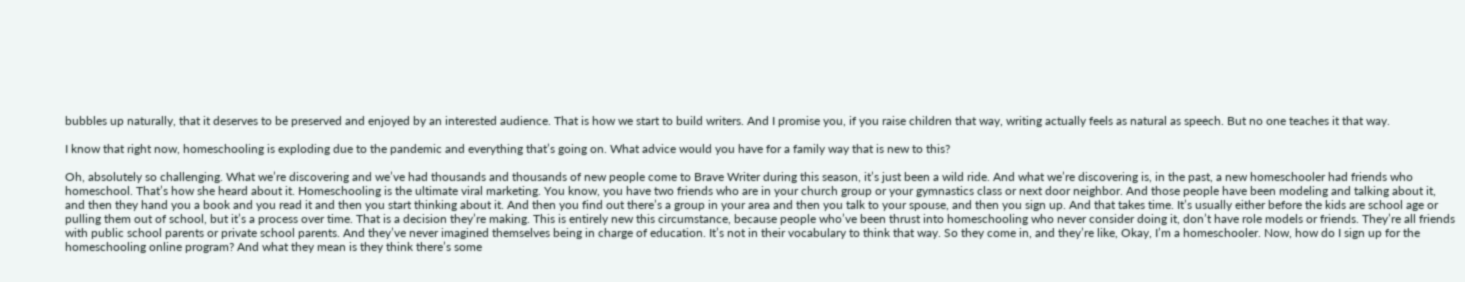bubbles up naturally, that it deserves to be preserved and enjoyed by an interested audience. That is how we start to build writers. And I promise you, if you raise children that way, writing actually feels as natural as speech. But no one teaches it that way.

I know that right now, homeschooling is exploding due to the pandemic and everything that’s going on. What advice would you have for a family way that is new to this?

Oh, absolutely so challenging. What we’re discovering and we’ve had thousands and thousands of new people come to Brave Writer during this season, it’s just been a wild ride. And what we’re discovering is, in the past, a new homeschooler had friends who homeschool. That’s how she heard about it. Homeschooling is the ultimate viral marketing. You know, you have two friends who are in your church group or your gymnastics class or next door neighbor. And those people have been modeling and talking about it, and then they hand you a book and you read it and then you start thinking about it. And then you find out there’s a group in your area and then you talk to your spouse, and then you sign up. And that takes time. It’s usually either before the kids are school age or pulling them out of school, but it’s a process over time. That is a decision they’re making. This is entirely new this circumstance, because people who’ve been thrust into homeschooling who never consider doing it, don’t have role models or friends. They’re all friends with public school parents or private school parents. And they’ve never imagined themselves being in charge of education. It’s not in their vocabulary to think that way. So they come in, and they’re like, Okay, I’m a homeschooler. Now, how do I sign up for the homeschooling online program? And what they mean is they think there’s some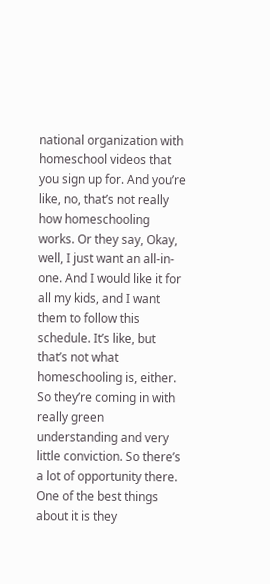national organization with homeschool videos that you sign up for. And you’re like, no, that’s not really how homeschooling works. Or they say, Okay, well, I just want an all-in-one. And I would like it for all my kids, and I want them to follow this schedule. It’s like, but that’s not what homeschooling is, either. So they’re coming in with really green understanding and very little conviction. So there’s a lot of opportunity there. One of the best things about it is they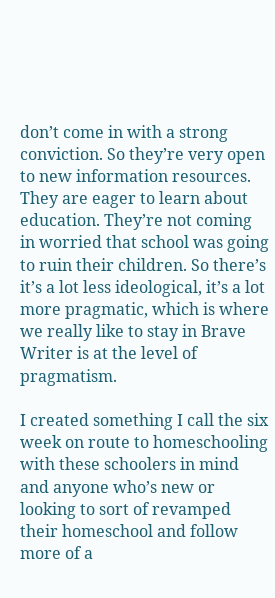don’t come in with a strong conviction. So they’re very open to new information resources. They are eager to learn about education. They’re not coming in worried that school was going to ruin their children. So there’s it’s a lot less ideological, it’s a lot more pragmatic, which is where we really like to stay in Brave Writer is at the level of pragmatism.

I created something I call the six week on route to homeschooling with these schoolers in mind and anyone who’s new or looking to sort of revamped their homeschool and follow more of a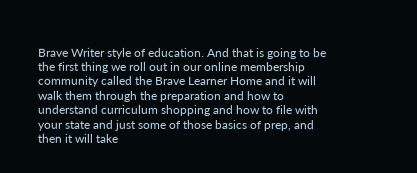Brave Writer style of education. And that is going to be the first thing we roll out in our online membership community called the Brave Learner Home and it will walk them through the preparation and how to understand curriculum shopping and how to file with your state and just some of those basics of prep, and then it will take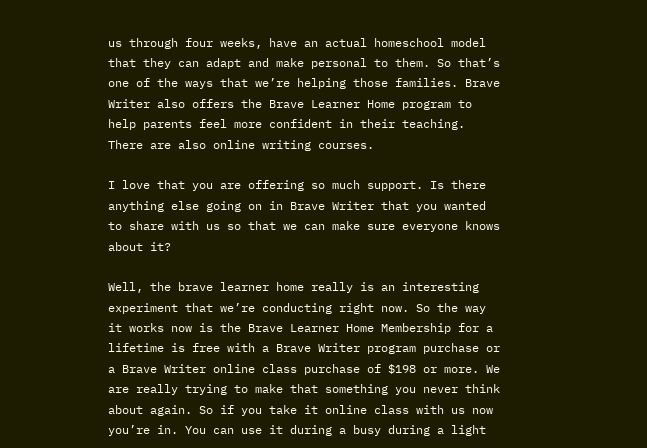us through four weeks, have an actual homeschool model that they can adapt and make personal to them. So that’s one of the ways that we’re helping those families. Brave Writer also offers the Brave Learner Home program to help parents feel more confident in their teaching. There are also online writing courses.

I love that you are offering so much support. Is there anything else going on in Brave Writer that you wanted to share with us so that we can make sure everyone knows about it?

Well, the brave learner home really is an interesting experiment that we’re conducting right now. So the way it works now is the Brave Learner Home Membership for a lifetime is free with a Brave Writer program purchase or a Brave Writer online class purchase of $198 or more. We are really trying to make that something you never think about again. So if you take it online class with us now you’re in. You can use it during a busy during a light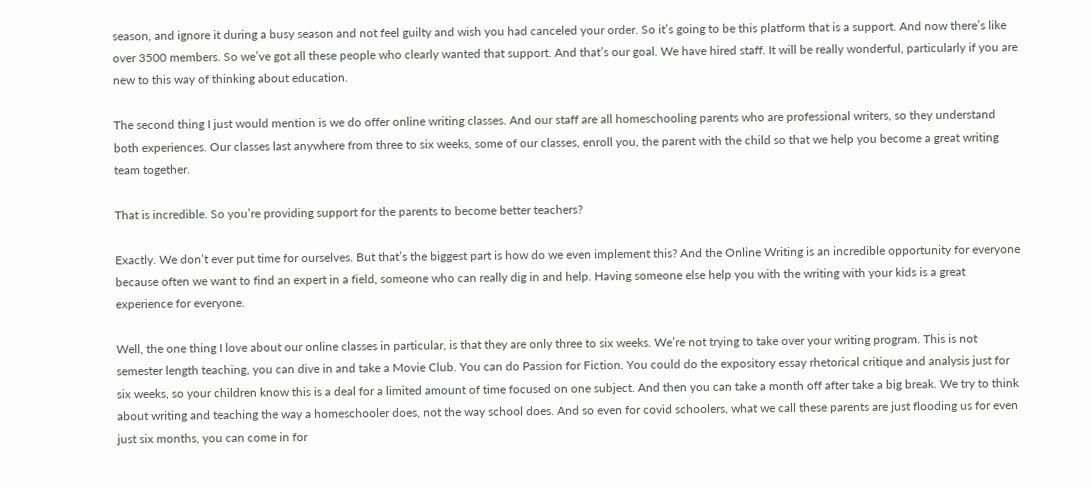season, and ignore it during a busy season and not feel guilty and wish you had canceled your order. So it’s going to be this platform that is a support. And now there’s like over 3500 members. So we’ve got all these people who clearly wanted that support. And that’s our goal. We have hired staff. It will be really wonderful, particularly if you are new to this way of thinking about education.

The second thing I just would mention is we do offer online writing classes. And our staff are all homeschooling parents who are professional writers, so they understand both experiences. Our classes last anywhere from three to six weeks, some of our classes, enroll you, the parent with the child so that we help you become a great writing team together.

That is incredible. So you’re providing support for the parents to become better teachers?

Exactly. We don’t ever put time for ourselves. But that’s the biggest part is how do we even implement this? And the Online Writing is an incredible opportunity for everyone because often we want to find an expert in a field, someone who can really dig in and help. Having someone else help you with the writing with your kids is a great experience for everyone.

Well, the one thing I love about our online classes in particular, is that they are only three to six weeks. We’re not trying to take over your writing program. This is not semester length teaching, you can dive in and take a Movie Club. You can do Passion for Fiction. You could do the expository essay rhetorical critique and analysis just for six weeks, so your children know this is a deal for a limited amount of time focused on one subject. And then you can take a month off after take a big break. We try to think about writing and teaching the way a homeschooler does, not the way school does. And so even for covid schoolers, what we call these parents are just flooding us for even just six months, you can come in for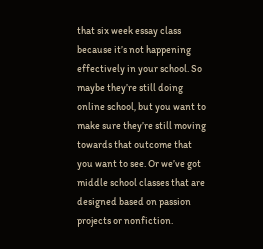that six week essay class because it’s not happening effectively in your school. So maybe they’re still doing online school, but you want to make sure they’re still moving towards that outcome that you want to see. Or we’ve got middle school classes that are designed based on passion projects or nonfiction.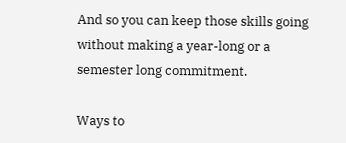And so you can keep those skills going without making a year-long or a semester long commitment.

Ways to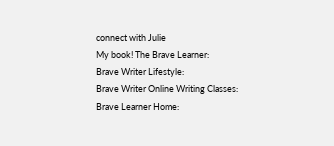connect with Julie
My book! The Brave Learner:
Brave Writer Lifestyle:
Brave Writer Online Writing Classes:
Brave Learner Home: